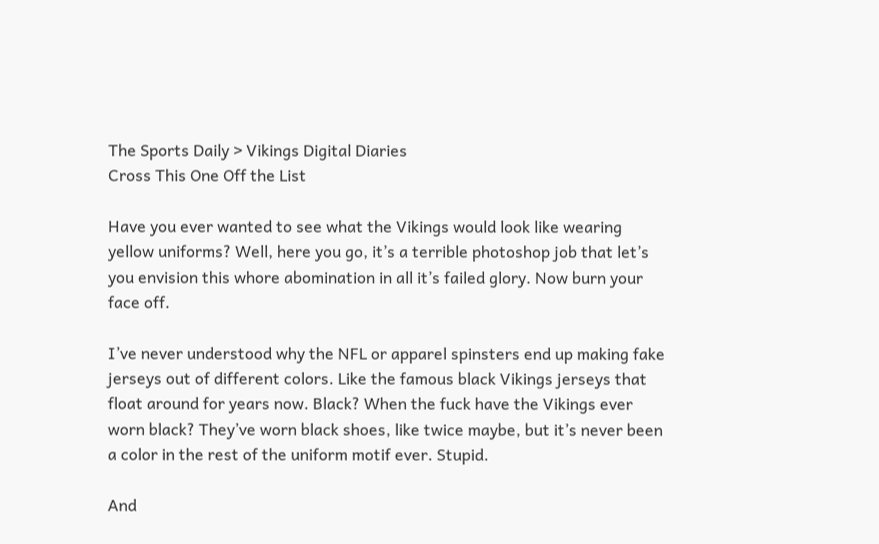The Sports Daily > Vikings Digital Diaries
Cross This One Off the List

Have you ever wanted to see what the Vikings would look like wearing yellow uniforms? Well, here you go, it’s a terrible photoshop job that let’s you envision this whore abomination in all it’s failed glory. Now burn your face off.

I’ve never understood why the NFL or apparel spinsters end up making fake jerseys out of different colors. Like the famous black Vikings jerseys that float around for years now. Black? When the fuck have the Vikings ever worn black? They’ve worn black shoes, like twice maybe, but it’s never been a color in the rest of the uniform motif ever. Stupid.

And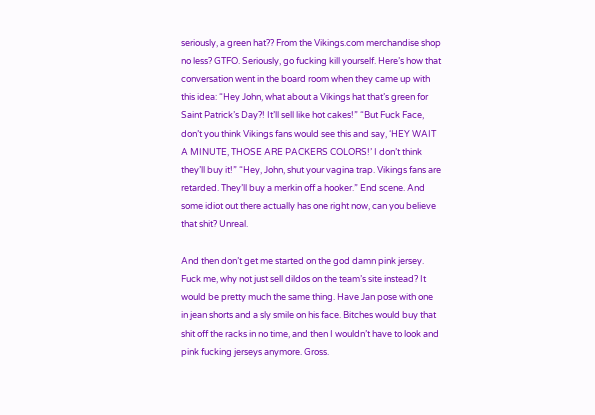seriously, a green hat?? From the Vikings.com merchandise shop no less? GTFO. Seriously, go fucking kill yourself. Here’s how that conversation went in the board room when they came up with this idea: “Hey John, what about a Vikings hat that’s green for Saint Patrick’s Day?! It’ll sell like hot cakes!” “But Fuck Face, don’t you think Vikings fans would see this and say, ‘HEY WAIT A MINUTE, THOSE ARE PACKERS COLORS!’ I don’t think they’ll buy it!” “Hey, John, shut your vagina trap. Vikings fans are retarded. They’ll buy a merkin off a hooker.” End scene. And some idiot out there actually has one right now, can you believe that shit? Unreal.

And then don’t get me started on the god damn pink jersey. Fuck me, why not just sell dildos on the team’s site instead? It would be pretty much the same thing. Have Jan pose with one in jean shorts and a sly smile on his face. Bitches would buy that shit off the racks in no time, and then I wouldn’t have to look and pink fucking jerseys anymore. Gross.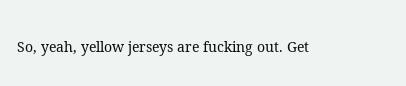So, yeah, yellow jerseys are fucking out. Get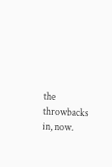the throwbacks in, now.